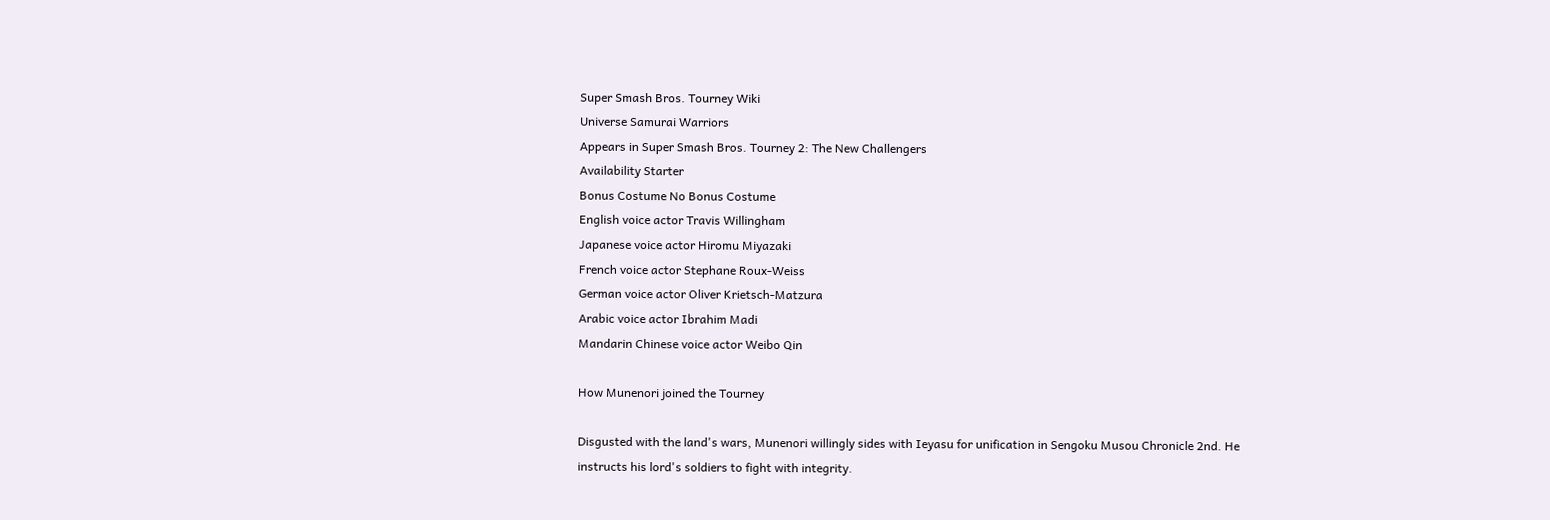Super Smash Bros. Tourney Wiki
Universe Samurai Warriors
Appears in Super Smash Bros. Tourney 2: The New Challengers
Availability Starter
Bonus Costume No Bonus Costume
English voice actor Travis Willingham
Japanese voice actor Hiromu Miyazaki
French voice actor Stephane Roux-Weiss
German voice actor Oliver Krietsch-Matzura
Arabic voice actor Ibrahim Madi
Mandarin Chinese voice actor Weibo Qin

How Munenori joined the Tourney

Disgusted with the land's wars, Munenori willingly sides with Ieyasu for unification in Sengoku Musou Chronicle 2nd. He instructs his lord's soldiers to fight with integrity.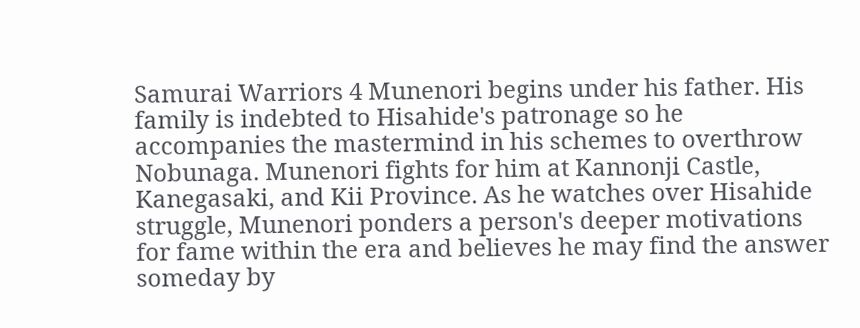Samurai Warriors 4 Munenori begins under his father. His family is indebted to Hisahide's patronage so he accompanies the mastermind in his schemes to overthrow Nobunaga. Munenori fights for him at Kannonji Castle, Kanegasaki, and Kii Province. As he watches over Hisahide struggle, Munenori ponders a person's deeper motivations for fame within the era and believes he may find the answer someday by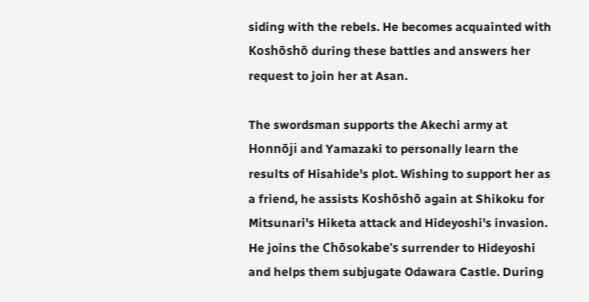siding with the rebels. He becomes acquainted with Koshōshō during these battles and answers her request to join her at Asan.

The swordsman supports the Akechi army at Honnōji and Yamazaki to personally learn the results of Hisahide's plot. Wishing to support her as a friend, he assists Koshōshō again at Shikoku for Mitsunari's Hiketa attack and Hideyoshi's invasion. He joins the Chōsokabe's surrender to Hideyoshi and helps them subjugate Odawara Castle. During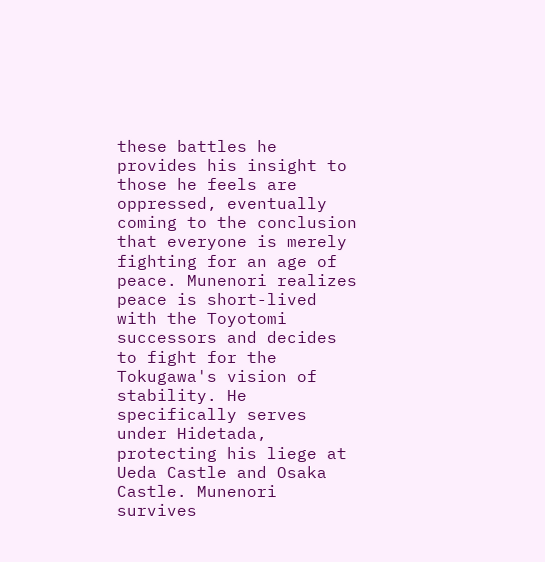these battles he provides his insight to those he feels are oppressed, eventually coming to the conclusion that everyone is merely fighting for an age of peace. Munenori realizes peace is short-lived with the Toyotomi successors and decides to fight for the Tokugawa's vision of stability. He specifically serves under Hidetada, protecting his liege at Ueda Castle and Osaka Castle. Munenori survives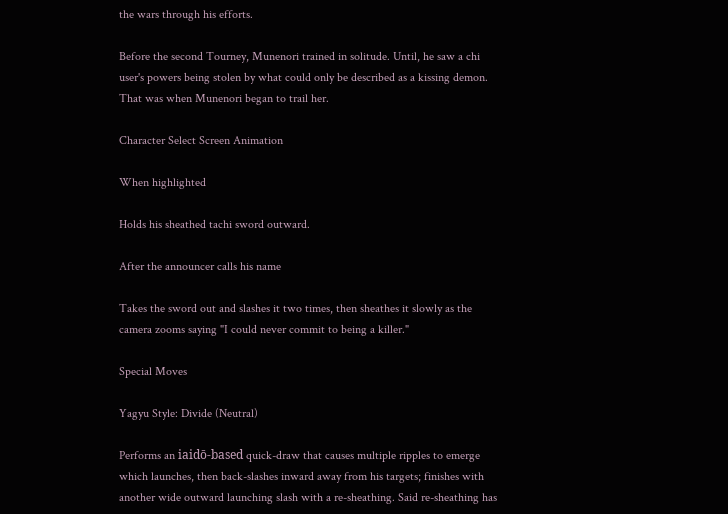the wars through his efforts.

Before the second Tourney, Munenori trained in solitude. Until, he saw a chi user's powers being stolen by what could only be described as a kissing demon. That was when Munenori began to trail her.

Character Select Screen Animation

When highlighted

Holds his sheathed tachi sword outward.

After the announcer calls his name

Takes the sword out and slashes it two times, then sheathes it slowly as the camera zooms saying "I could never commit to being a killer."

Special Moves

Yagyu Style: Divide (Neutral)

Performs an iaidō-based quick-draw that causes multiple ripples to emerge which launches, then back-slashes inward away from his targets; finishes with another wide outward launching slash with a re-sheathing. Said re-sheathing has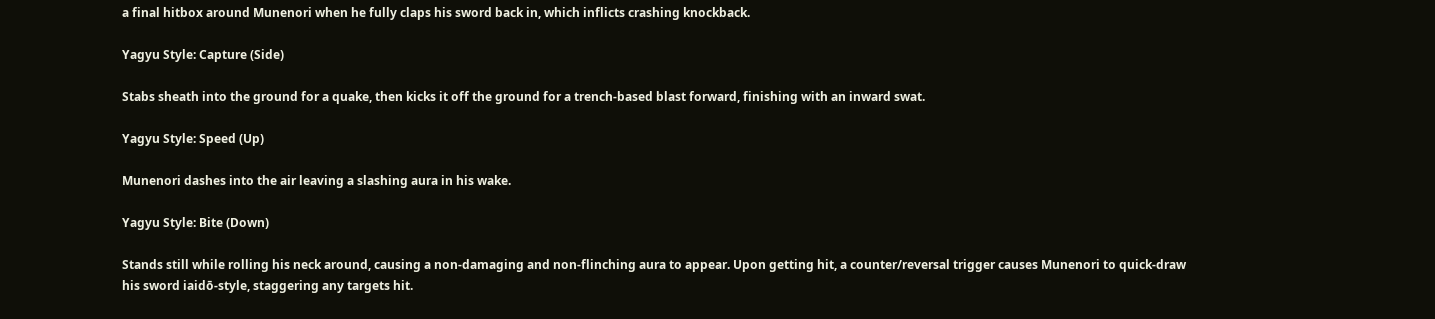a final hitbox around Munenori when he fully claps his sword back in, which inflicts crashing knockback.

Yagyu Style: Capture (Side)

Stabs sheath into the ground for a quake, then kicks it off the ground for a trench-based blast forward, finishing with an inward swat.

Yagyu Style: Speed (Up)

Munenori dashes into the air leaving a slashing aura in his wake.

Yagyu Style: Bite (Down)

Stands still while rolling his neck around, causing a non-damaging and non-flinching aura to appear. Upon getting hit, a counter/reversal trigger causes Munenori to quick-draw his sword iaidō-style, staggering any targets hit.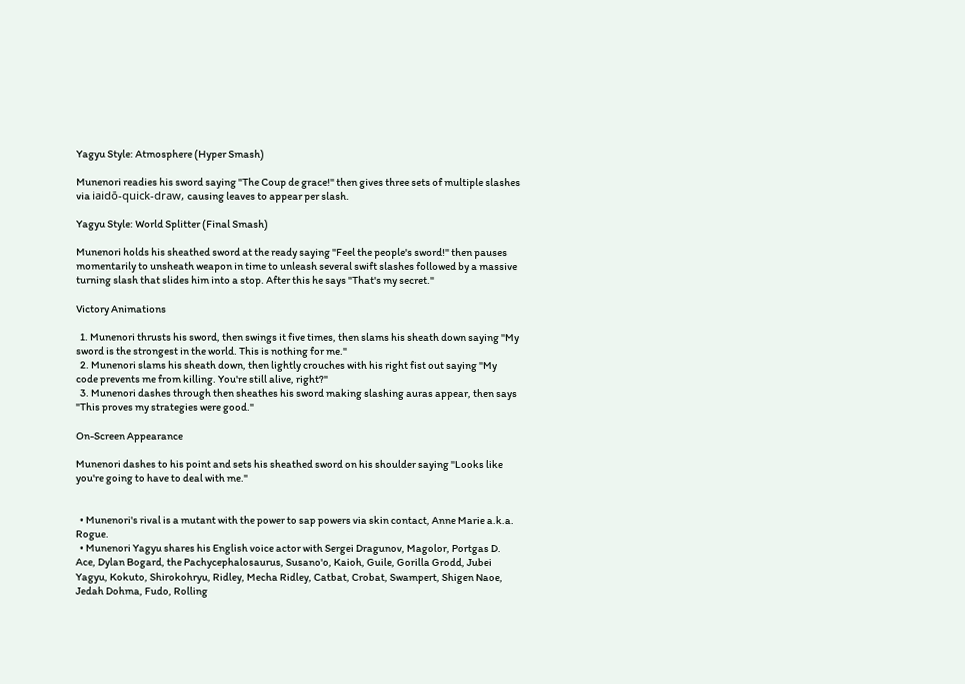Yagyu Style: Atmosphere (Hyper Smash)

Munenori readies his sword saying "The Coup de grace!" then gives three sets of multiple slashes via iaidō-quick-draw, causing leaves to appear per slash.

Yagyu Style: World Splitter (Final Smash)

Munenori holds his sheathed sword at the ready saying "Feel the people's sword!" then pauses momentarily to unsheath weapon in time to unleash several swift slashes followed by a massive turning slash that slides him into a stop. After this he says "That's my secret."

Victory Animations

  1. Munenori thrusts his sword, then swings it five times, then slams his sheath down saying "My sword is the strongest in the world. This is nothing for me."
  2. Munenori slams his sheath down, then lightly crouches with his right fist out saying "My code prevents me from killing. You're still alive, right?"
  3. Munenori dashes through then sheathes his sword making slashing auras appear, then says "This proves my strategies were good."

On-Screen Appearance

Munenori dashes to his point and sets his sheathed sword on his shoulder saying "Looks like you're going to have to deal with me."


  • Munenori's rival is a mutant with the power to sap powers via skin contact, Anne Marie a.k.a. Rogue.
  • Munenori Yagyu shares his English voice actor with Sergei Dragunov, Magolor, Portgas D. Ace, Dylan Bogard, the Pachycephalosaurus, Susano'o, Kaioh, Guile, Gorilla Grodd, Jubei Yagyu, Kokuto, Shirokohryu, Ridley, Mecha Ridley, Catbat, Crobat, Swampert, Shigen Naoe, Jedah Dohma, Fudo, Rolling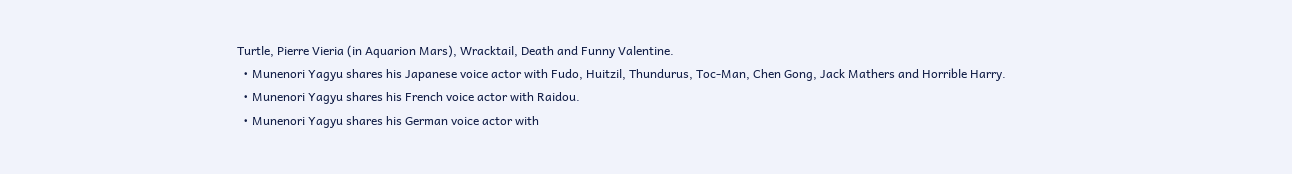Turtle, Pierre Vieria (in Aquarion Mars), Wracktail, Death and Funny Valentine.
  • Munenori Yagyu shares his Japanese voice actor with Fudo, Huitzil, Thundurus, Toc-Man, Chen Gong, Jack Mathers and Horrible Harry.
  • Munenori Yagyu shares his French voice actor with Raidou.
  • Munenori Yagyu shares his German voice actor with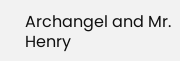Archangel and Mr. Henry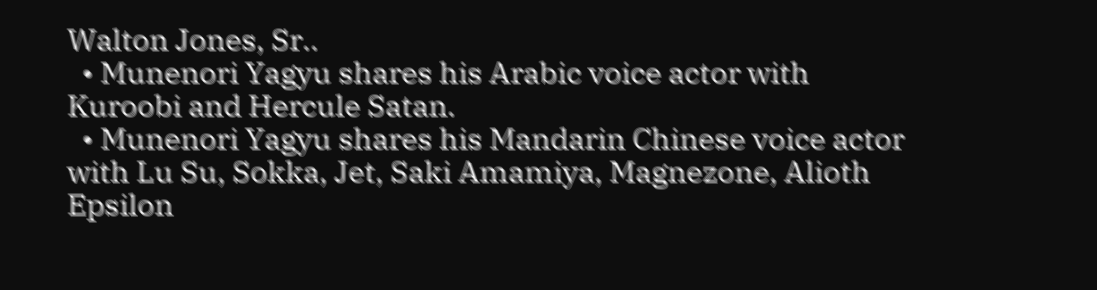Walton Jones, Sr..
  • Munenori Yagyu shares his Arabic voice actor with Kuroobi and Hercule Satan.
  • Munenori Yagyu shares his Mandarin Chinese voice actor with Lu Su, Sokka, Jet, Saki Amamiya, Magnezone, Alioth Epsilon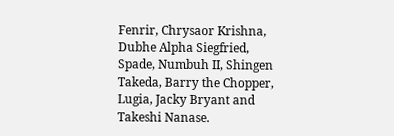Fenrir, Chrysaor Krishna, Dubhe Alpha Siegfried, Spade, Numbuh II, Shingen Takeda, Barry the Chopper, Lugia, Jacky Bryant and Takeshi Nanase.